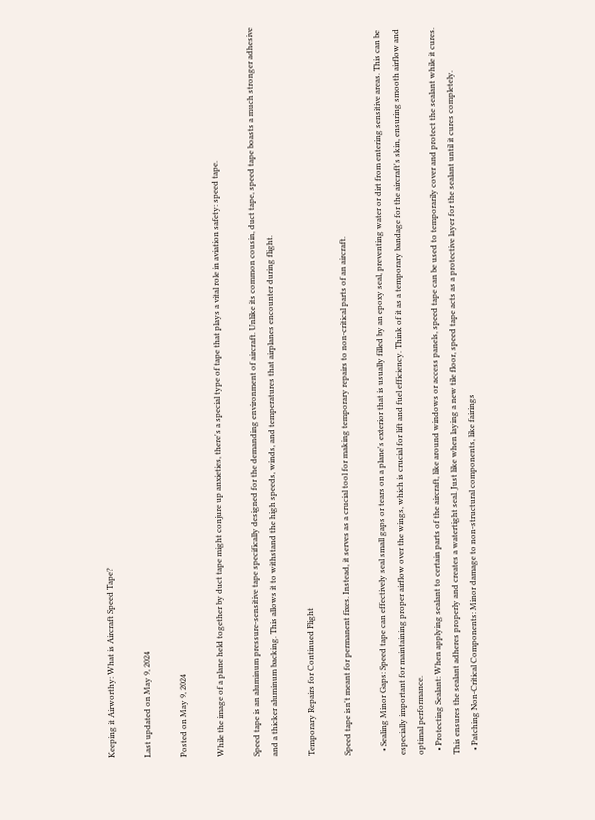Keeping it Airworthy: What is Aircraft Speed Tape?

Last updated on May 9, 2024

Posted on May 9, 2024

While the image of a plane held together by duct tape might conjure up anxieties, there's a special type of tape that plays a vital role in aviation safety: speed tape.

Speed tape is an aluminum pressure-sensitive tape specifically designed for the demanding environment of aircraft. Unlike its common cousin, duct tape, speed tape boasts a much stronger adhesive and a thicker aluminum backing. This allows it to withstand the high speeds, winds, and temperatures that airplanes encounter during flight.

Temporary Repairs for Continued Flight

Speed tape isn't meant for permanent fixes. Instead, it serves as a crucial tool for making temporary repairs to non-critical parts of an aircraft.

  • Sealing Minor Gaps: Speed tape can effectively seal small gaps or tears on a plane's exterior that is usually filled by an epoxy seal, preventing water or dirt from entering sensitive areas. This can be especially important for maintaining proper airflow over the wings, which is crucial for lift and fuel efficiency. Think of it as a temporary bandage for the aircraft's skin, ensuring smooth airflow and optimal performance.
  • Protecting Sealant: When applying sealant to certain parts of the aircraft, like around windows or access panels, speed tape can be used to temporarily cover and protect the sealant while it cures. This ensures the sealant adheres properly and creates a watertight seal. Just like when laying a new tile floor, speed tape acts as a protective layer for the sealant until it cures completely.
  • Patching Non-Critical Components: Minor damage to non-structural components, like fairings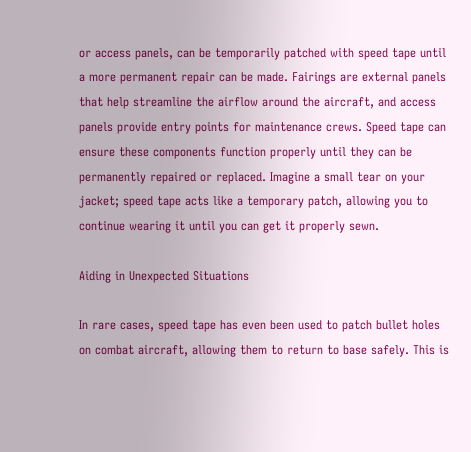or access panels, can be temporarily patched with speed tape until a more permanent repair can be made. Fairings are external panels that help streamline the airflow around the aircraft, and access panels provide entry points for maintenance crews. Speed tape can ensure these components function properly until they can be permanently repaired or replaced. Imagine a small tear on your jacket; speed tape acts like a temporary patch, allowing you to continue wearing it until you can get it properly sewn.

Aiding in Unexpected Situations

In rare cases, speed tape has even been used to patch bullet holes on combat aircraft, allowing them to return to base safely. This is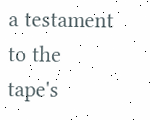a testament to the tape's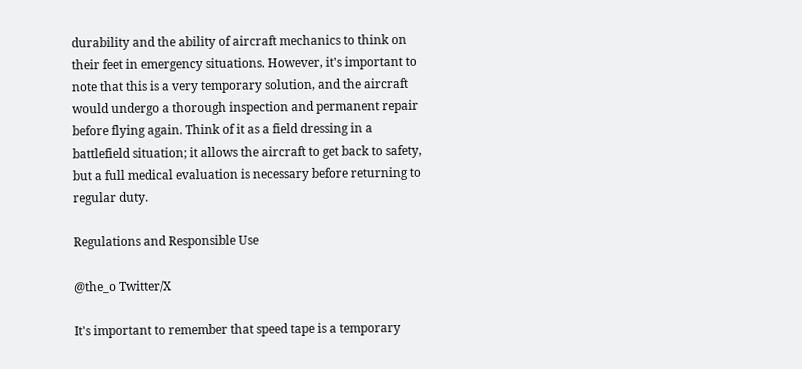durability and the ability of aircraft mechanics to think on their feet in emergency situations. However, it's important to note that this is a very temporary solution, and the aircraft would undergo a thorough inspection and permanent repair before flying again. Think of it as a field dressing in a battlefield situation; it allows the aircraft to get back to safety, but a full medical evaluation is necessary before returning to regular duty.

Regulations and Responsible Use

@the_o Twitter/X

It's important to remember that speed tape is a temporary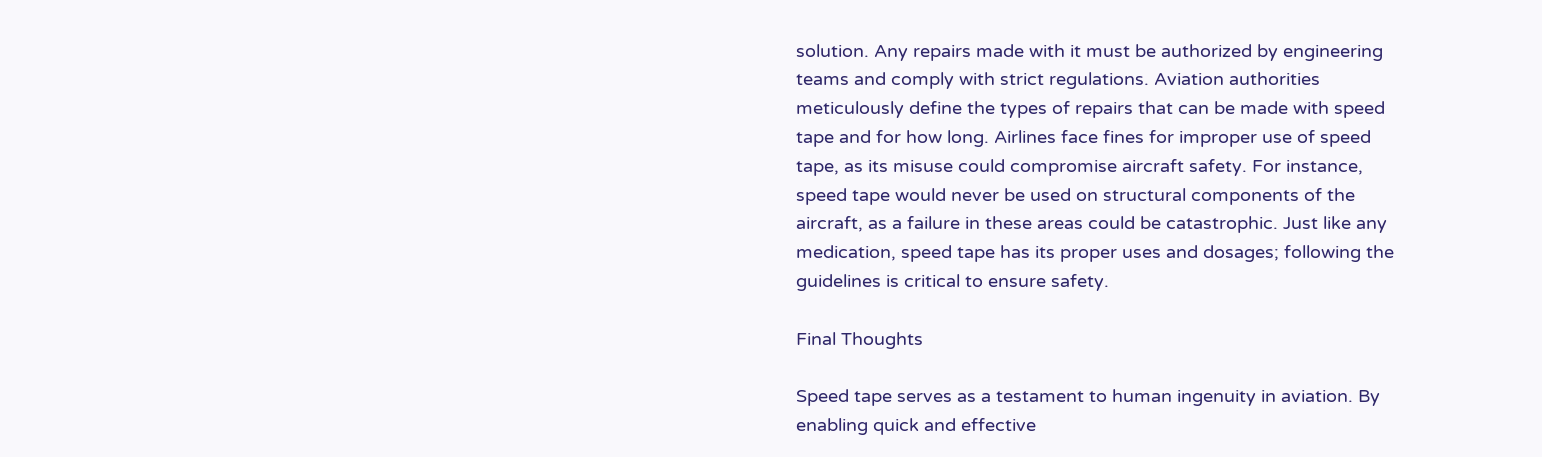solution. Any repairs made with it must be authorized by engineering teams and comply with strict regulations. Aviation authorities meticulously define the types of repairs that can be made with speed tape and for how long. Airlines face fines for improper use of speed tape, as its misuse could compromise aircraft safety. For instance, speed tape would never be used on structural components of the aircraft, as a failure in these areas could be catastrophic. Just like any medication, speed tape has its proper uses and dosages; following the guidelines is critical to ensure safety.

Final Thoughts

Speed tape serves as a testament to human ingenuity in aviation. By enabling quick and effective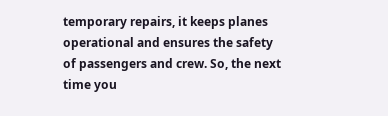temporary repairs, it keeps planes operational and ensures the safety of passengers and crew. So, the next time you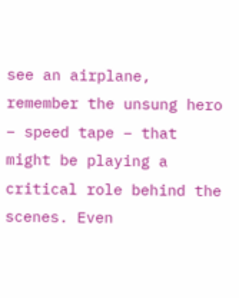see an airplane, remember the unsung hero – speed tape – that might be playing a critical role behind the scenes. Even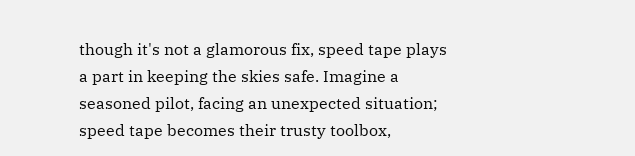though it's not a glamorous fix, speed tape plays a part in keeping the skies safe. Imagine a seasoned pilot, facing an unexpected situation; speed tape becomes their trusty toolbox,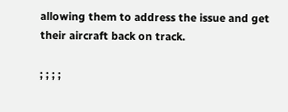allowing them to address the issue and get their aircraft back on track.

; ; ; ;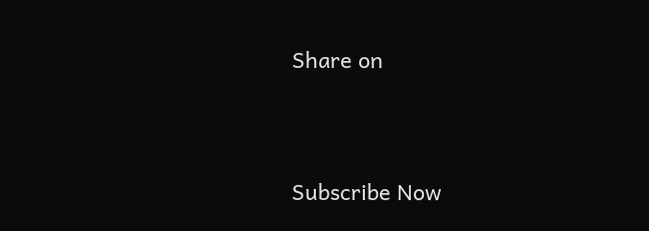Share on




Subscribe Now